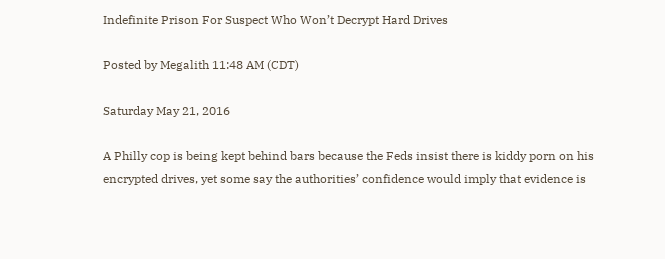Indefinite Prison For Suspect Who Won’t Decrypt Hard Drives

Posted by Megalith 11:48 AM (CDT)

Saturday May 21, 2016

A Philly cop is being kept behind bars because the Feds insist there is kiddy porn on his encrypted drives, yet some say the authorities’ confidence would imply that evidence is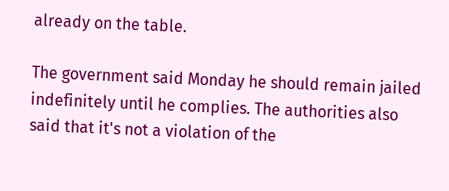already on the table.

The government said Monday he should remain jailed indefinitely until he complies. The authorities also said that it's not a violation of the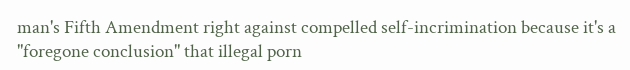man's Fifth Amendment right against compelled self-incrimination because it's a "foregone conclusion" that illegal porn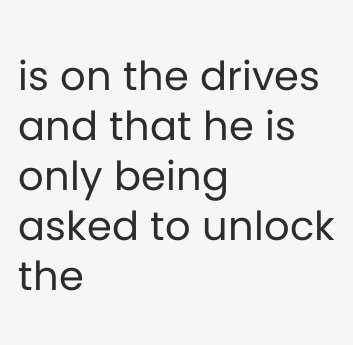is on the drives and that he is only being asked to unlock the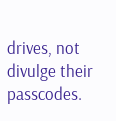drives, not divulge their passcodes.